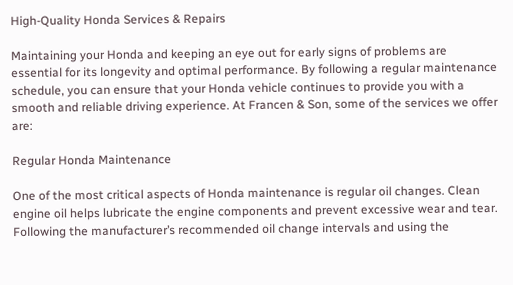High-Quality Honda Services & Repairs

Maintaining your Honda and keeping an eye out for early signs of problems are essential for its longevity and optimal performance. By following a regular maintenance schedule, you can ensure that your Honda vehicle continues to provide you with a smooth and reliable driving experience. At Francen & Son, some of the services we offer are:

Regular Honda Maintenance

One of the most critical aspects of Honda maintenance is regular oil changes. Clean engine oil helps lubricate the engine components and prevent excessive wear and tear. Following the manufacturer’s recommended oil change intervals and using the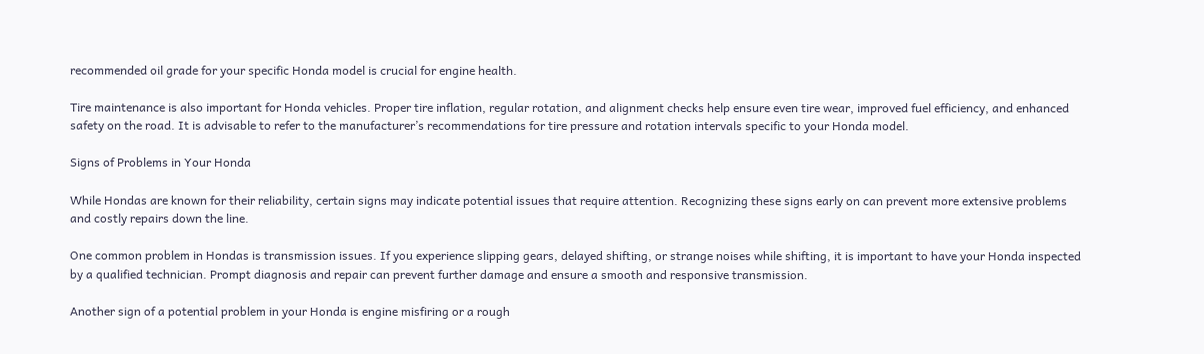recommended oil grade for your specific Honda model is crucial for engine health.

Tire maintenance is also important for Honda vehicles. Proper tire inflation, regular rotation, and alignment checks help ensure even tire wear, improved fuel efficiency, and enhanced safety on the road. It is advisable to refer to the manufacturer’s recommendations for tire pressure and rotation intervals specific to your Honda model.

Signs of Problems in Your Honda

While Hondas are known for their reliability, certain signs may indicate potential issues that require attention. Recognizing these signs early on can prevent more extensive problems and costly repairs down the line.

One common problem in Hondas is transmission issues. If you experience slipping gears, delayed shifting, or strange noises while shifting, it is important to have your Honda inspected by a qualified technician. Prompt diagnosis and repair can prevent further damage and ensure a smooth and responsive transmission.

Another sign of a potential problem in your Honda is engine misfiring or a rough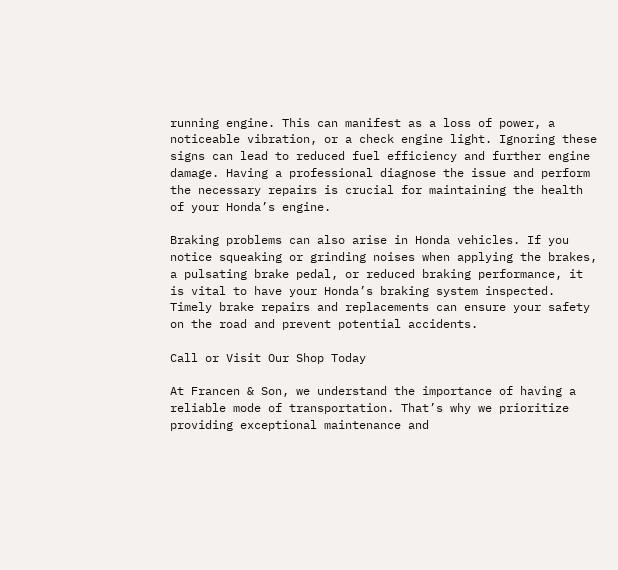running engine. This can manifest as a loss of power, a noticeable vibration, or a check engine light. Ignoring these signs can lead to reduced fuel efficiency and further engine damage. Having a professional diagnose the issue and perform the necessary repairs is crucial for maintaining the health of your Honda’s engine.

Braking problems can also arise in Honda vehicles. If you notice squeaking or grinding noises when applying the brakes, a pulsating brake pedal, or reduced braking performance, it is vital to have your Honda’s braking system inspected. Timely brake repairs and replacements can ensure your safety on the road and prevent potential accidents.

Call or Visit Our Shop Today

At Francen & Son, we understand the importance of having a reliable mode of transportation. That’s why we prioritize providing exceptional maintenance and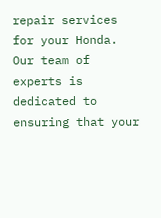repair services for your Honda. Our team of experts is dedicated to ensuring that your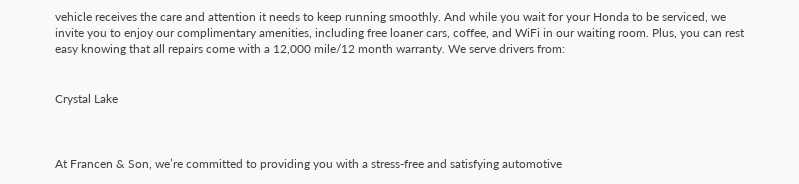vehicle receives the care and attention it needs to keep running smoothly. And while you wait for your Honda to be serviced, we invite you to enjoy our complimentary amenities, including free loaner cars, coffee, and WiFi in our waiting room. Plus, you can rest easy knowing that all repairs come with a 12,000 mile/12 month warranty. We serve drivers from:


Crystal Lake



At Francen & Son, we’re committed to providing you with a stress-free and satisfying automotive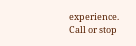experience. Call or stop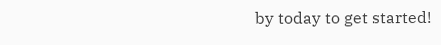by today to get started!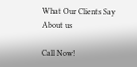What Our Clients Say About us

Call Now!